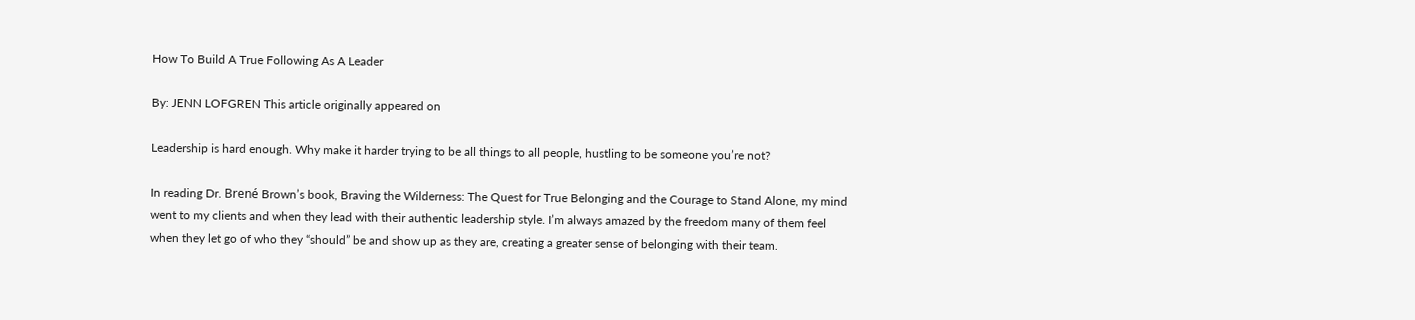How To Build A True Following As A Leader

By: JENN LOFGREN This article originally appeared on

Leadership is hard enough. Why make it harder trying to be all things to all people, hustling to be someone you’re not?

In reading Dr. Brené Brown’s book, Braving the Wilderness: The Quest for True Belonging and the Courage to Stand Alone, my mind went to my clients and when they lead with their authentic leadership style. I’m always amazed by the freedom many of them feel when they let go of who they “should” be and show up as they are, creating a greater sense of belonging with their team.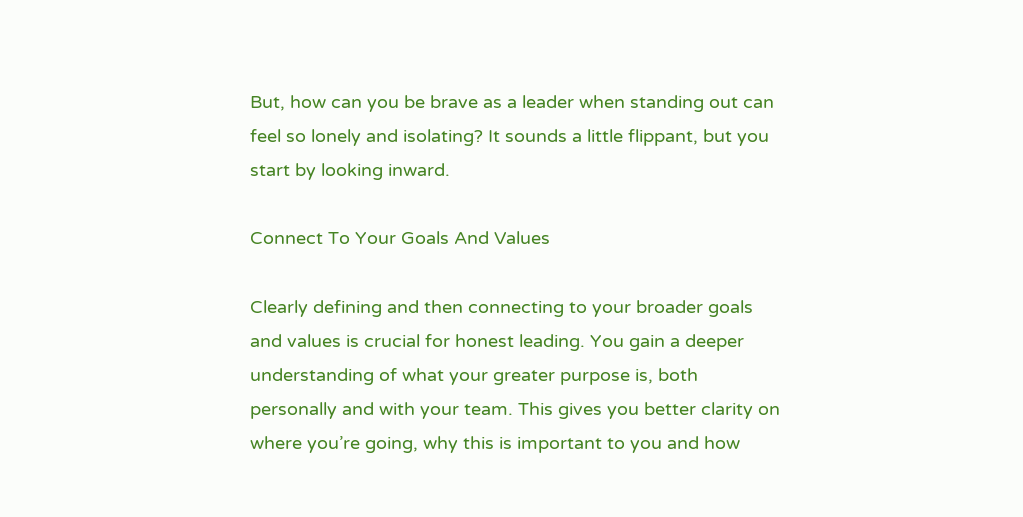But, how can you be brave as a leader when standing out can feel so lonely and isolating? It sounds a little flippant, but you start by looking inward.

Connect To Your Goals And Values

Clearly defining and then connecting to your broader goals and values is crucial for honest leading. You gain a deeper understanding of what your greater purpose is, both personally and with your team. This gives you better clarity on where you’re going, why this is important to you and how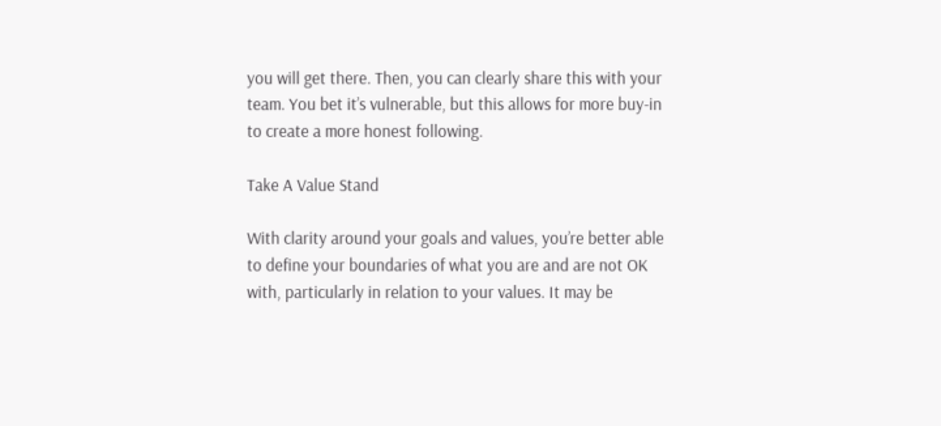you will get there. Then, you can clearly share this with your team. You bet it’s vulnerable, but this allows for more buy-in to create a more honest following.

Take A Value Stand

With clarity around your goals and values, you’re better able to define your boundaries of what you are and are not OK with, particularly in relation to your values. It may be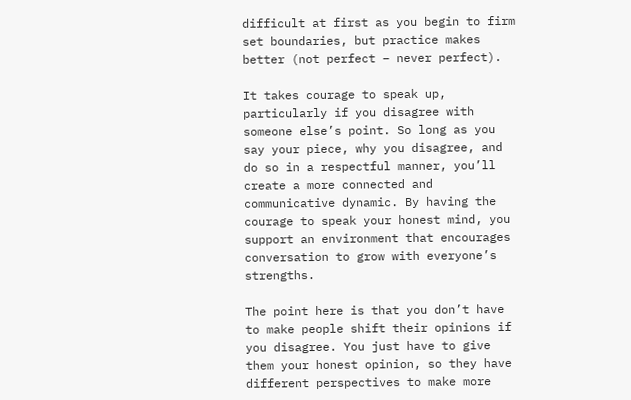difficult at first as you begin to firm set boundaries, but practice makes better (not perfect – never perfect).

It takes courage to speak up, particularly if you disagree with someone else’s point. So long as you say your piece, why you disagree, and do so in a respectful manner, you’ll create a more connected and communicative dynamic. By having the courage to speak your honest mind, you support an environment that encourages conversation to grow with everyone’s strengths.

The point here is that you don’t have to make people shift their opinions if you disagree. You just have to give them your honest opinion, so they have different perspectives to make more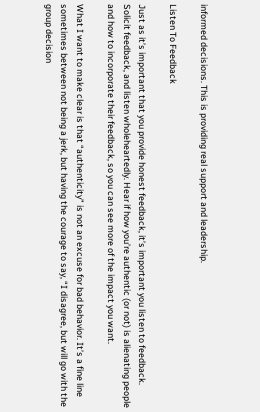informed decisions. This is providing real support and leadership.

Listen To Feedback

Just as it’s important that you provide honest feedback, it’s important you listen to feedback. Solicit feedback, and listen wholeheartedly. Hear if how you’re authentic (or not) is alienating people and how to incorporate their feedback, so you can see more of the impact you want.

What I want to make clear is that “authenticity” is not an excuse for bad behavior. It’s a fine line sometimes between not being a jerk, but having the courage to say, “I disagree, but will go with the group decision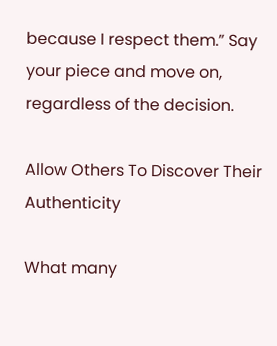because I respect them.” Say your piece and move on, regardless of the decision.

Allow Others To Discover Their Authenticity

What many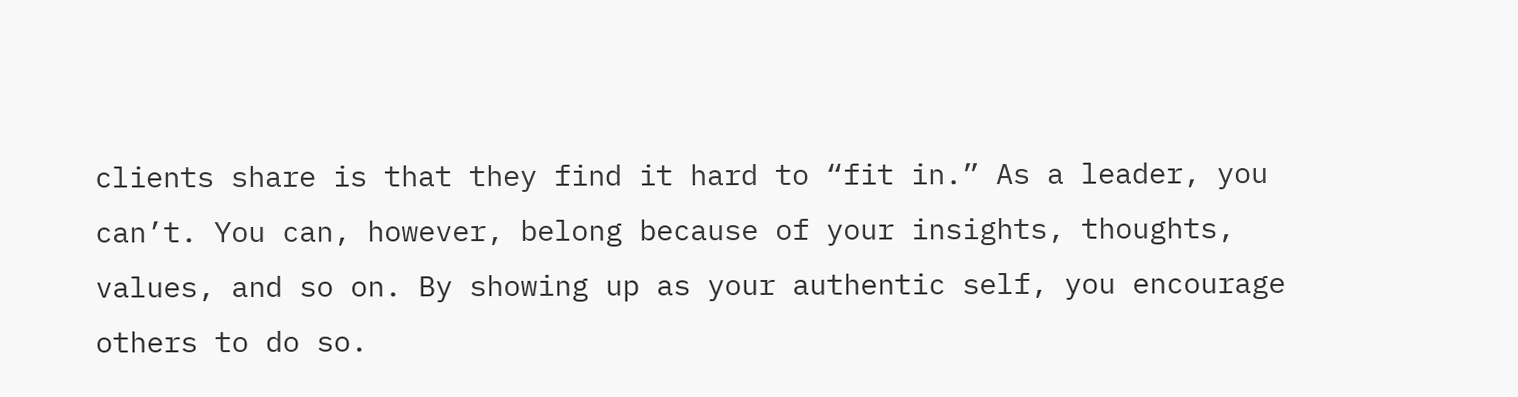clients share is that they find it hard to “fit in.” As a leader, you can’t. You can, however, belong because of your insights, thoughts, values, and so on. By showing up as your authentic self, you encourage others to do so.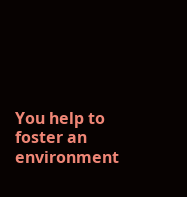You help to foster an environment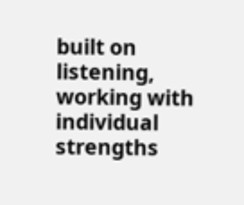built on listening, working with individual strengths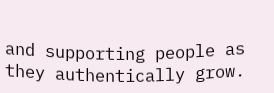and supporting people as they authentically grow.